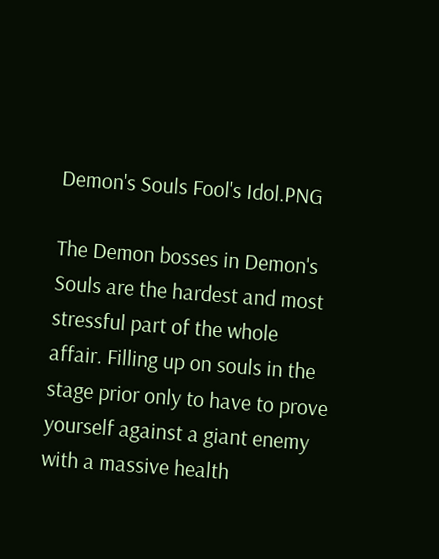Demon's Souls Fool's Idol.PNG

The Demon bosses in Demon's Souls are the hardest and most stressful part of the whole affair. Filling up on souls in the stage prior only to have to prove yourself against a giant enemy with a massive health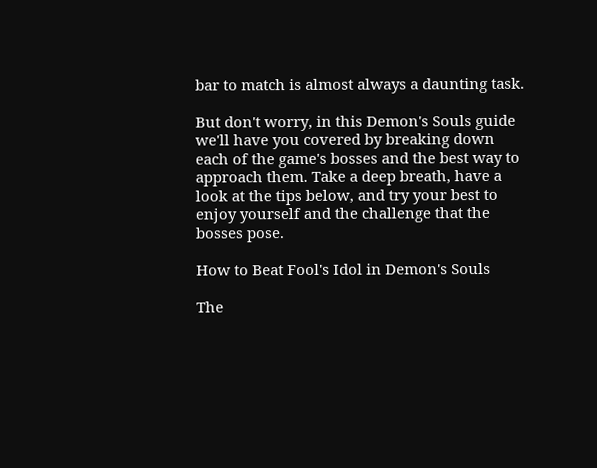bar to match is almost always a daunting task.

But don't worry, in this Demon's Souls guide we'll have you covered by breaking down each of the game's bosses and the best way to approach them. Take a deep breath, have a look at the tips below, and try your best to enjoy yourself and the challenge that the bosses pose.

How to Beat Fool's Idol in Demon's Souls

The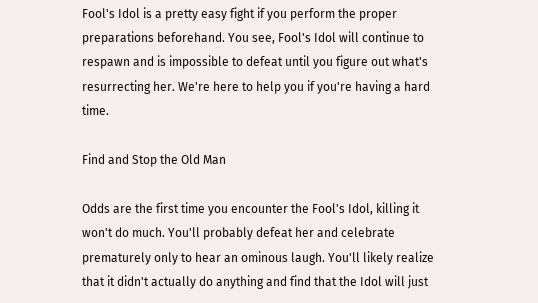Fool's Idol is a pretty easy fight if you perform the proper preparations beforehand. You see, Fool's Idol will continue to respawn and is impossible to defeat until you figure out what's resurrecting her. We're here to help you if you're having a hard time.

Find and Stop the Old Man

Odds are the first time you encounter the Fool's Idol, killing it won't do much. You'll probably defeat her and celebrate prematurely only to hear an ominous laugh. You'll likely realize that it didn't actually do anything and find that the Idol will just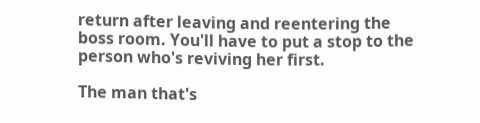return after leaving and reentering the boss room. You'll have to put a stop to the person who's reviving her first.

The man that's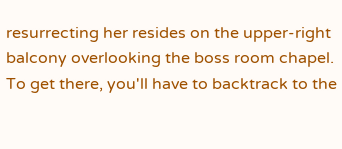resurrecting her resides on the upper-right balcony overlooking the boss room chapel. To get there, you'll have to backtrack to the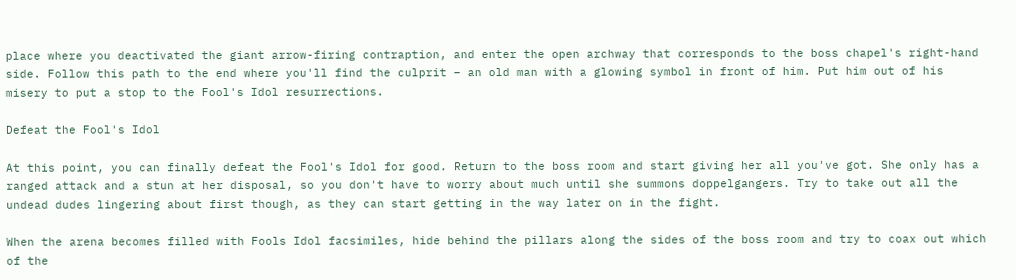place where you deactivated the giant arrow-firing contraption, and enter the open archway that corresponds to the boss chapel's right-hand side. Follow this path to the end where you'll find the culprit – an old man with a glowing symbol in front of him. Put him out of his misery to put a stop to the Fool's Idol resurrections.

Defeat the Fool's Idol

At this point, you can finally defeat the Fool's Idol for good. Return to the boss room and start giving her all you've got. She only has a ranged attack and a stun at her disposal, so you don't have to worry about much until she summons doppelgangers. Try to take out all the undead dudes lingering about first though, as they can start getting in the way later on in the fight.

When the arena becomes filled with Fools Idol facsimiles, hide behind the pillars along the sides of the boss room and try to coax out which of the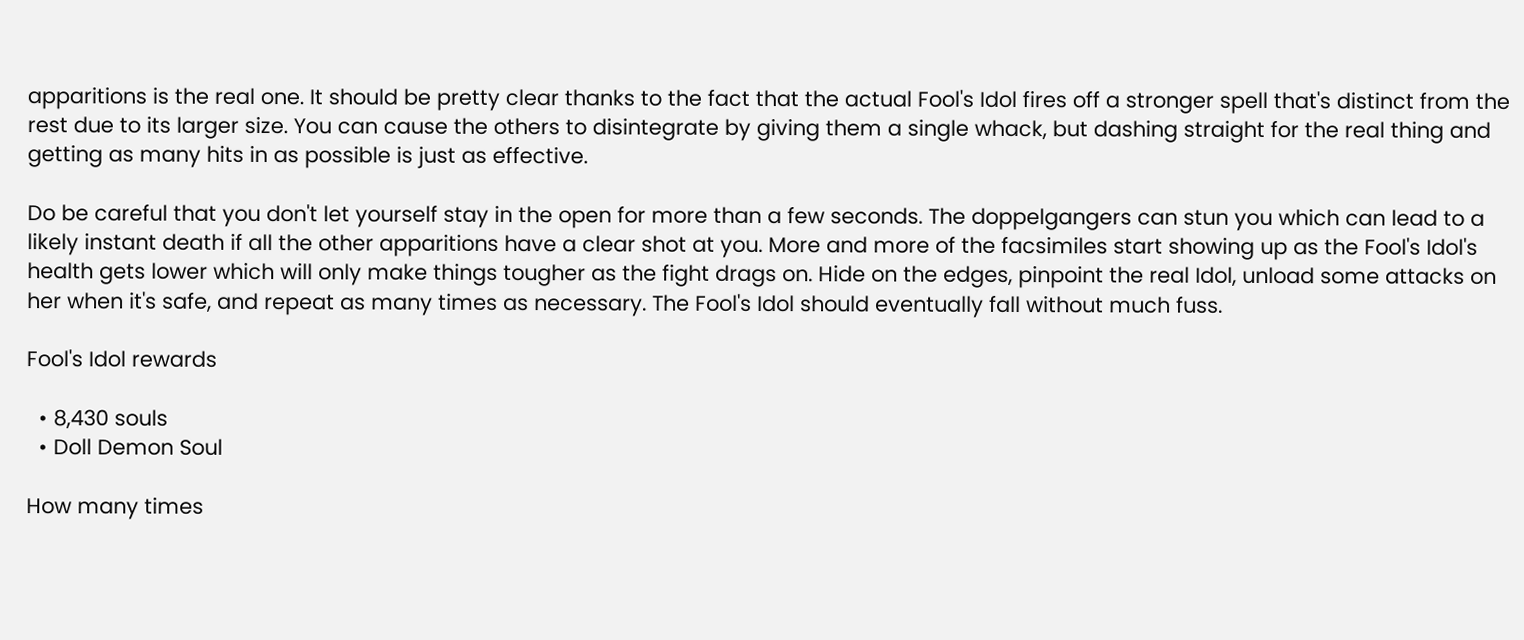apparitions is the real one. It should be pretty clear thanks to the fact that the actual Fool's Idol fires off a stronger spell that's distinct from the rest due to its larger size. You can cause the others to disintegrate by giving them a single whack, but dashing straight for the real thing and getting as many hits in as possible is just as effective.

Do be careful that you don't let yourself stay in the open for more than a few seconds. The doppelgangers can stun you which can lead to a likely instant death if all the other apparitions have a clear shot at you. More and more of the facsimiles start showing up as the Fool's Idol's health gets lower which will only make things tougher as the fight drags on. Hide on the edges, pinpoint the real Idol, unload some attacks on her when it's safe, and repeat as many times as necessary. The Fool's Idol should eventually fall without much fuss.

Fool's Idol rewards

  • 8,430 souls
  • Doll Demon Soul

How many times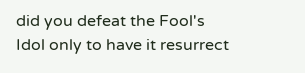did you defeat the Fool's Idol only to have it resurrect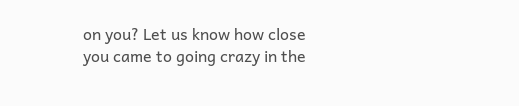on you? Let us know how close you came to going crazy in the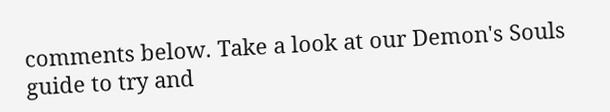comments below. Take a look at our Demon's Souls guide to try and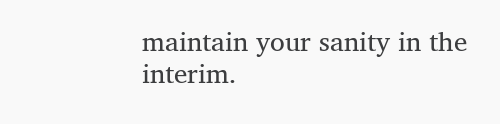maintain your sanity in the interim.